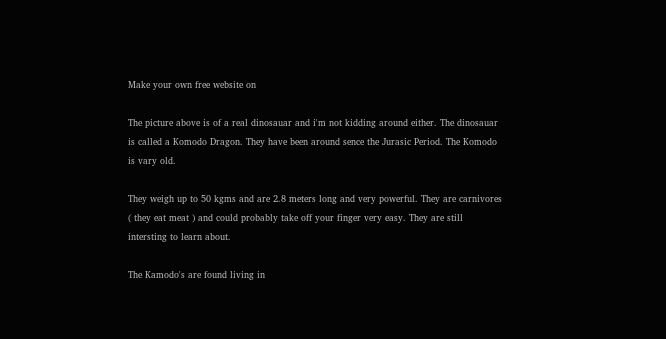Make your own free website on

The picture above is of a real dinosauar and i'm not kidding around either. The dinosauar is called a Komodo Dragon. They have been around sence the Jurasic Period. The Komodo is vary old.

They weigh up to 50 kgms and are 2.8 meters long and very powerful. They are carnivores ( they eat meat ) and could probably take off your finger very easy. They are still intersting to learn about.

The Kamodo's are found living in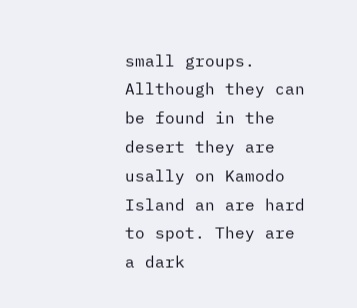small groups. Allthough they can be found in the desert they are usally on Kamodo Island an are hard to spot. They are a dark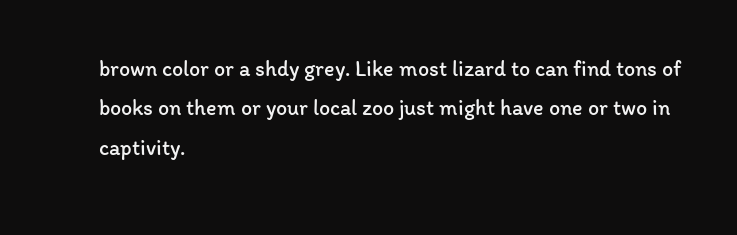brown color or a shdy grey. Like most lizard to can find tons of books on them or your local zoo just might have one or two in captivity.